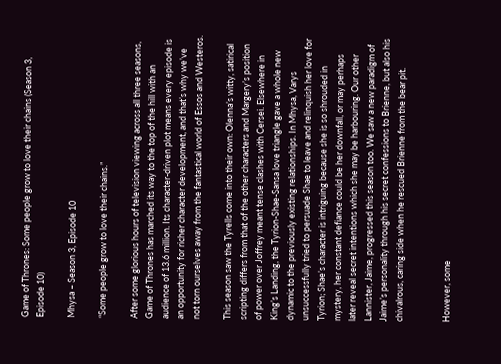Game of Thrones: Some people grow to love their chains (Season 3, Episode 10)

Mhysa – Season 3, Episode 10

“Some people grow to love their chains.”

After some glorious hours of television viewing across all three seasons, Game of Thrones has marched its way to the top of the hill with an audience of 13.6 million. Its character-driven plot means every episode is an opportunity for richer character development, and that’s why we’ve not torn ourselves away from the fantastical world of Essos and Westeros.

This season saw the Tyrells come into their own: Olenna’s witty, satirical scripting differs from that of the other characters and Margery’s position of power over Joffrey meant tense clashes with Cersei. Elsewhere in King’s Landing, the Tyrion-Shae-Sansa love triangle gave a whole new dynamic to the previously existing relationships. In Mhysa, Varys unsuccessfully tried to persuade Shae to leave and relinquish her love for Tyrion; Shae’s character is intriguing because she is so shrouded in mystery, her constant defiance could be her downfall, or may perhaps later reveal secret intentions which she may be harbouring. Our other Lannister, Jaime, progressed this season too. We saw a new paradigm of Jaime’s personality through his secret confessions to Brienne, but also his chivalrous, caring side when he rescued Brienne from the bear pit.


However, some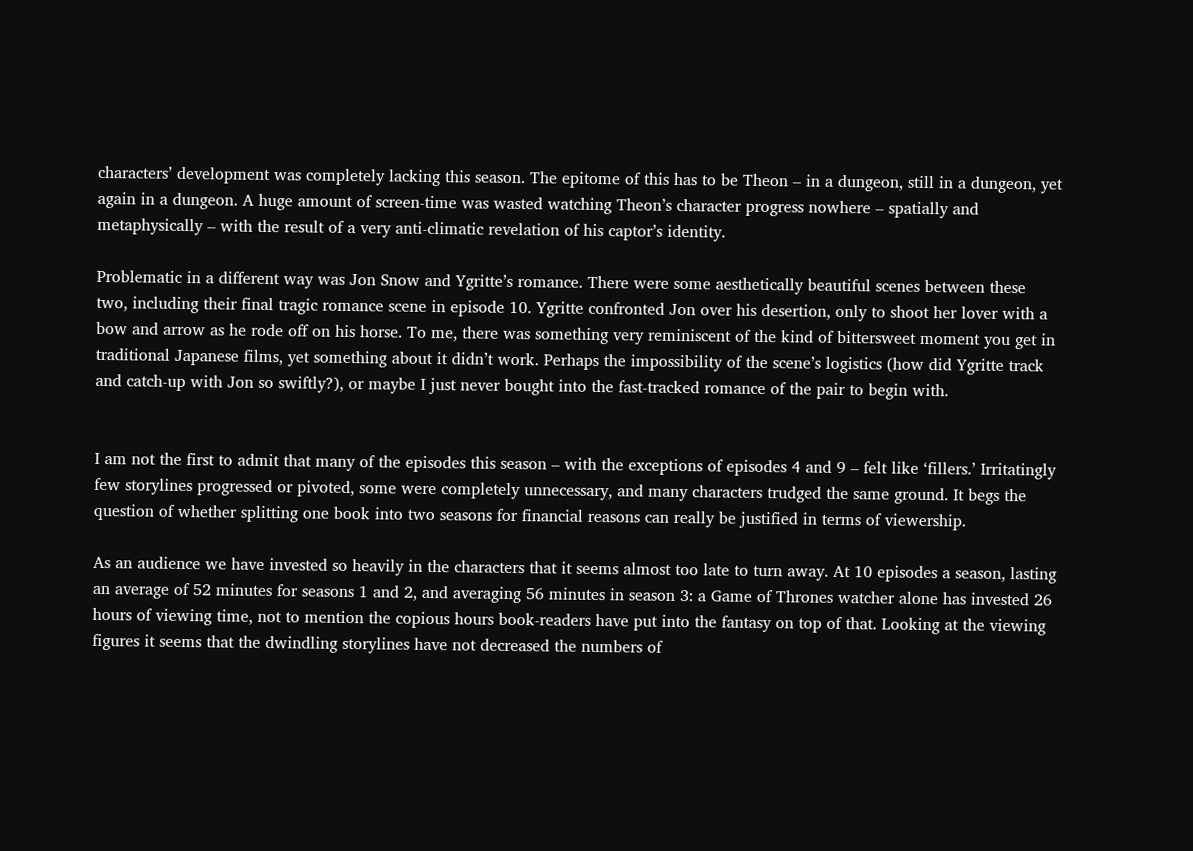characters’ development was completely lacking this season. The epitome of this has to be Theon – in a dungeon, still in a dungeon, yet again in a dungeon. A huge amount of screen-time was wasted watching Theon’s character progress nowhere – spatially and metaphysically – with the result of a very anti-climatic revelation of his captor’s identity.

Problematic in a different way was Jon Snow and Ygritte’s romance. There were some aesthetically beautiful scenes between these two, including their final tragic romance scene in episode 10. Ygritte confronted Jon over his desertion, only to shoot her lover with a bow and arrow as he rode off on his horse. To me, there was something very reminiscent of the kind of bittersweet moment you get in traditional Japanese films, yet something about it didn’t work. Perhaps the impossibility of the scene’s logistics (how did Ygritte track and catch-up with Jon so swiftly?), or maybe I just never bought into the fast-tracked romance of the pair to begin with.


I am not the first to admit that many of the episodes this season – with the exceptions of episodes 4 and 9 – felt like ‘fillers.’ Irritatingly few storylines progressed or pivoted, some were completely unnecessary, and many characters trudged the same ground. It begs the question of whether splitting one book into two seasons for financial reasons can really be justified in terms of viewership.

As an audience we have invested so heavily in the characters that it seems almost too late to turn away. At 10 episodes a season, lasting an average of 52 minutes for seasons 1 and 2, and averaging 56 minutes in season 3: a Game of Thrones watcher alone has invested 26 hours of viewing time, not to mention the copious hours book-readers have put into the fantasy on top of that. Looking at the viewing figures it seems that the dwindling storylines have not decreased the numbers of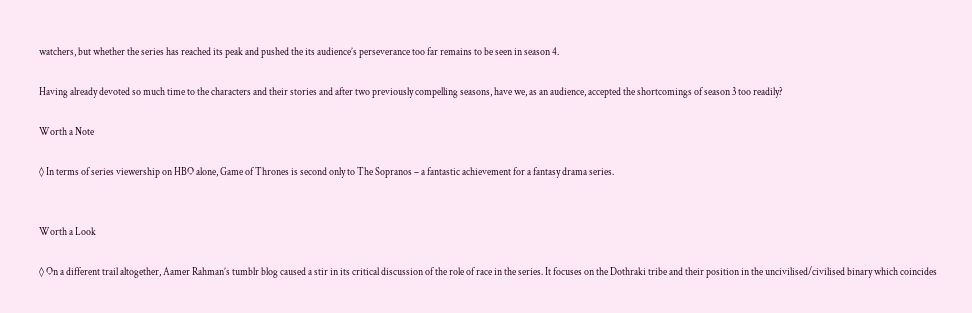watchers, but whether the series has reached its peak and pushed the its audience’s perseverance too far remains to be seen in season 4.

Having already devoted so much time to the characters and their stories and after two previously compelling seasons, have we, as an audience, accepted the shortcomings of season 3 too readily?

Worth a Note

◊ In terms of series viewership on HBO alone, Game of Thrones is second only to The Sopranos – a fantastic achievement for a fantasy drama series.


Worth a Look

◊ On a different trail altogether, Aamer Rahman’s tumblr blog caused a stir in its critical discussion of the role of race in the series. It focuses on the Dothraki tribe and their position in the uncivilised/civilised binary which coincides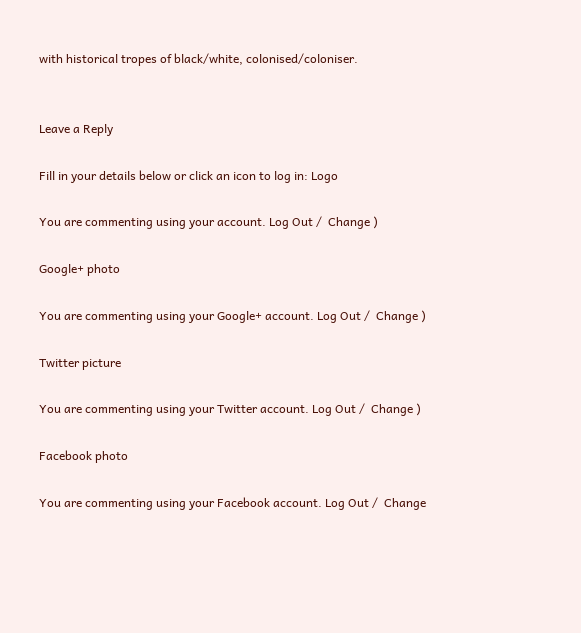with historical tropes of black/white, colonised/coloniser.


Leave a Reply

Fill in your details below or click an icon to log in: Logo

You are commenting using your account. Log Out /  Change )

Google+ photo

You are commenting using your Google+ account. Log Out /  Change )

Twitter picture

You are commenting using your Twitter account. Log Out /  Change )

Facebook photo

You are commenting using your Facebook account. Log Out /  Change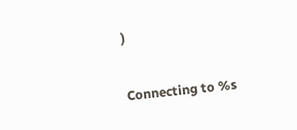)


Connecting to %s